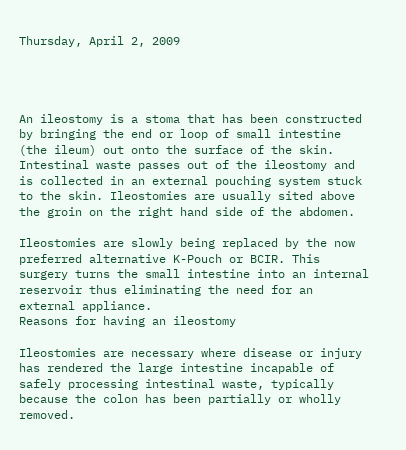Thursday, April 2, 2009




An ileostomy is a stoma that has been constructed by bringing the end or loop of small intestine (the ileum) out onto the surface of the skin. Intestinal waste passes out of the ileostomy and is collected in an external pouching system stuck to the skin. Ileostomies are usually sited above the groin on the right hand side of the abdomen.

Ileostomies are slowly being replaced by the now preferred alternative K-Pouch or BCIR. This surgery turns the small intestine into an internal reservoir thus eliminating the need for an external appliance.
Reasons for having an ileostomy

Ileostomies are necessary where disease or injury has rendered the large intestine incapable of safely processing intestinal waste, typically because the colon has been partially or wholly removed.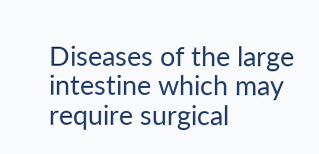Diseases of the large intestine which may require surgical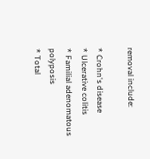removal include:

* Crohn's disease
* Ulcerative colitis
* Familial adenomatous polyposis
* Total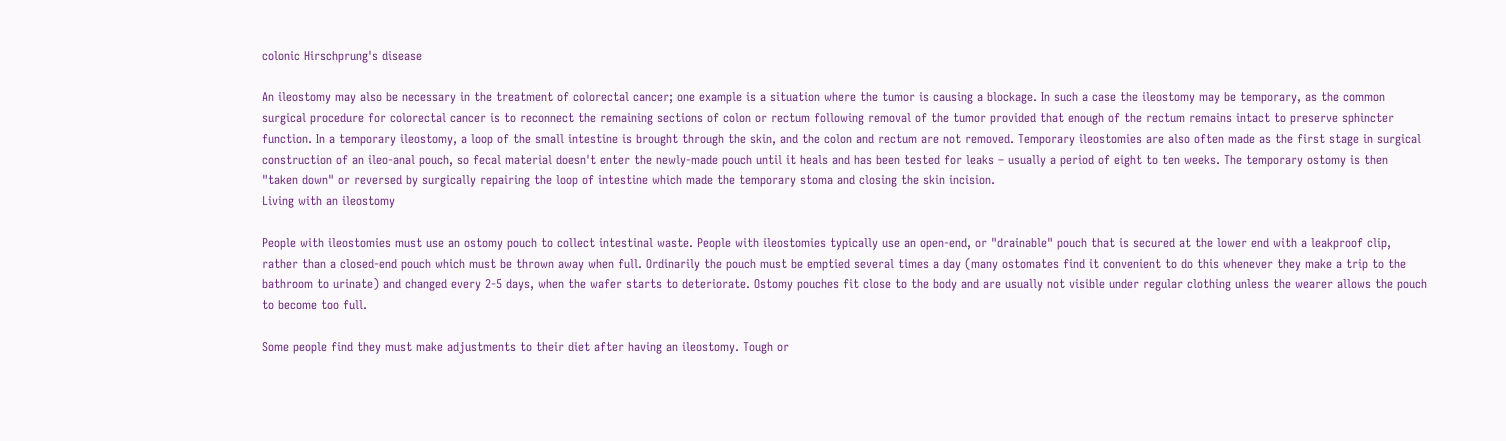colonic Hirschprung's disease

An ileostomy may also be necessary in the treatment of colorectal cancer; one example is a situation where the tumor is causing a blockage. In such a case the ileostomy may be temporary, as the common surgical procedure for colorectal cancer is to reconnect the remaining sections of colon or rectum following removal of the tumor provided that enough of the rectum remains intact to preserve sphincter function. In a temporary ileostomy, a loop of the small intestine is brought through the skin, and the colon and rectum are not removed. Temporary ileostomies are also often made as the first stage in surgical construction of an ileo-anal pouch, so fecal material doesn't enter the newly-made pouch until it heals and has been tested for leaks – usually a period of eight to ten weeks. The temporary ostomy is then "taken down" or reversed by surgically repairing the loop of intestine which made the temporary stoma and closing the skin incision.
Living with an ileostomy

People with ileostomies must use an ostomy pouch to collect intestinal waste. People with ileostomies typically use an open-end, or "drainable" pouch that is secured at the lower end with a leakproof clip, rather than a closed-end pouch which must be thrown away when full. Ordinarily the pouch must be emptied several times a day (many ostomates find it convenient to do this whenever they make a trip to the bathroom to urinate) and changed every 2-5 days, when the wafer starts to deteriorate. Ostomy pouches fit close to the body and are usually not visible under regular clothing unless the wearer allows the pouch to become too full.

Some people find they must make adjustments to their diet after having an ileostomy. Tough or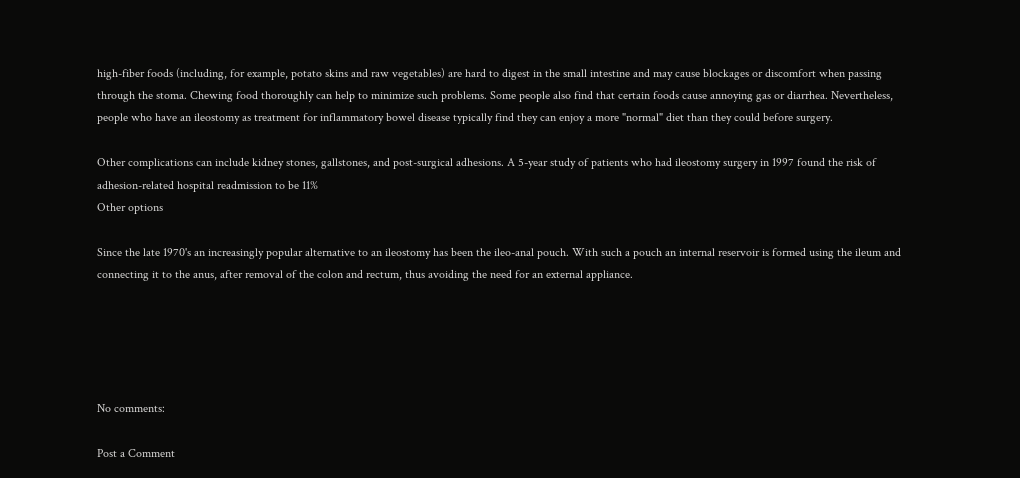high-fiber foods (including, for example, potato skins and raw vegetables) are hard to digest in the small intestine and may cause blockages or discomfort when passing through the stoma. Chewing food thoroughly can help to minimize such problems. Some people also find that certain foods cause annoying gas or diarrhea. Nevertheless, people who have an ileostomy as treatment for inflammatory bowel disease typically find they can enjoy a more "normal" diet than they could before surgery.

Other complications can include kidney stones, gallstones, and post-surgical adhesions. A 5-year study of patients who had ileostomy surgery in 1997 found the risk of adhesion-related hospital readmission to be 11%
Other options

Since the late 1970's an increasingly popular alternative to an ileostomy has been the ileo-anal pouch. With such a pouch an internal reservoir is formed using the ileum and connecting it to the anus, after removal of the colon and rectum, thus avoiding the need for an external appliance.





No comments:

Post a Comment